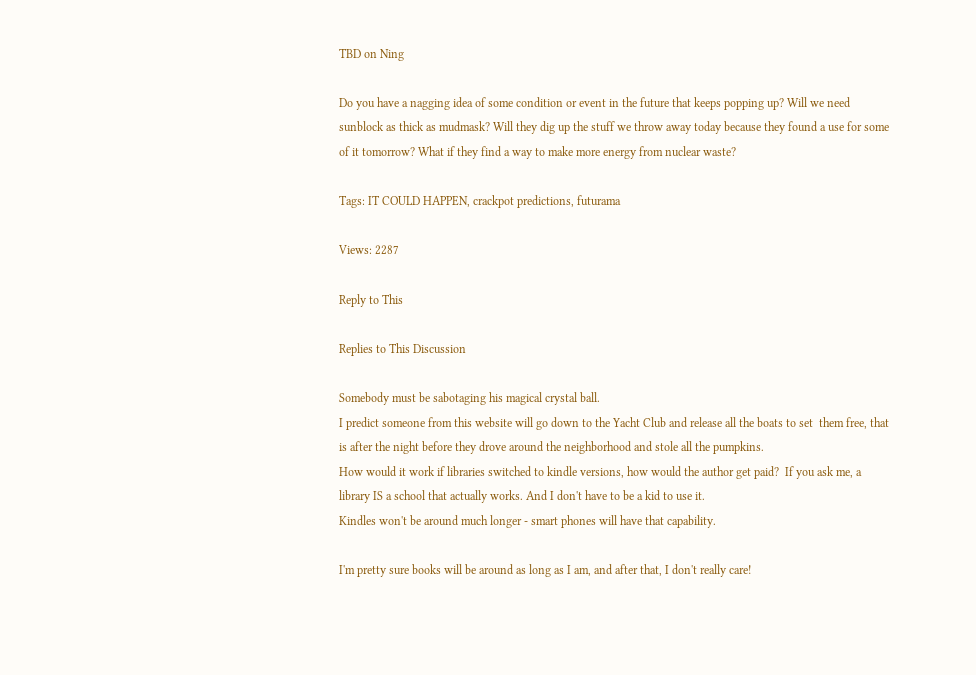TBD on Ning

Do you have a nagging idea of some condition or event in the future that keeps popping up? Will we need sunblock as thick as mudmask? Will they dig up the stuff we throw away today because they found a use for some of it tomorrow? What if they find a way to make more energy from nuclear waste?

Tags: IT COULD HAPPEN, crackpot predictions, futurama

Views: 2287

Reply to This

Replies to This Discussion

Somebody must be sabotaging his magical crystal ball.
I predict someone from this website will go down to the Yacht Club and release all the boats to set  them free, that is after the night before they drove around the neighborhood and stole all the pumpkins.
How would it work if libraries switched to kindle versions, how would the author get paid?  If you ask me, a library IS a school that actually works. And I don't have to be a kid to use it.
Kindles won't be around much longer - smart phones will have that capability.

I'm pretty sure books will be around as long as I am, and after that, I don't really care!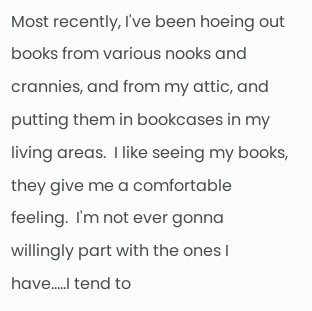Most recently, I've been hoeing out books from various nooks and crannies, and from my attic, and putting them in bookcases in my living areas.  I like seeing my books, they give me a comfortable feeling.  I'm not ever gonna willingly part with the ones I have.....I tend to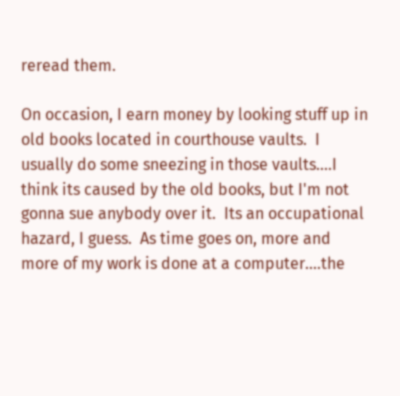reread them.

On occasion, I earn money by looking stuff up in old books located in courthouse vaults.  I usually do some sneezing in those vaults....I think its caused by the old books, but I'm not gonna sue anybody over it.  Its an occupational hazard, I guess.  As time goes on, more and more of my work is done at a computer....the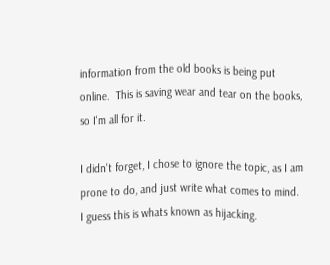information from the old books is being put online.  This is saving wear and tear on the books, so I'm all for it.

I didn't forget, I chose to ignore the topic, as I am prone to do, and just write what comes to mind.  I guess this is whats known as hijacking.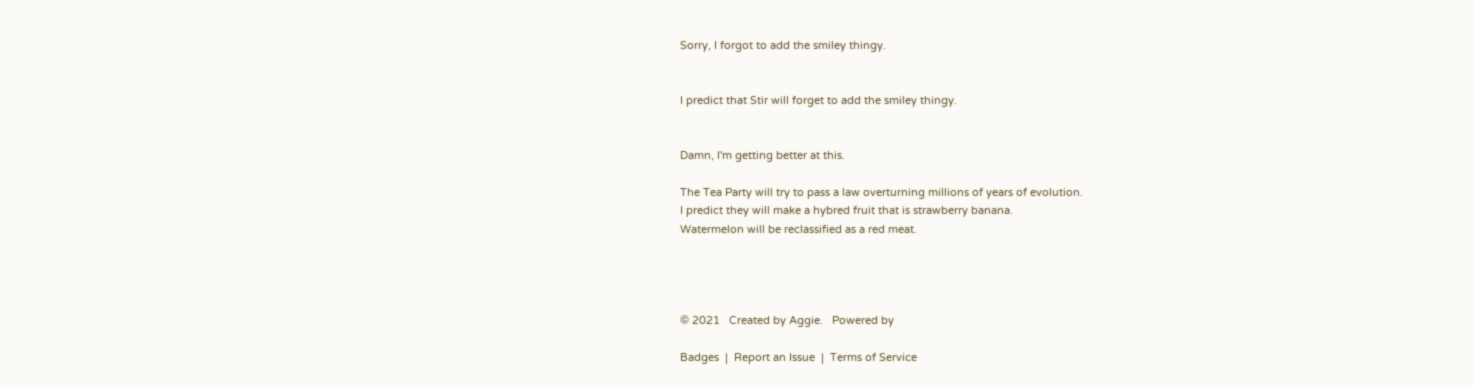Sorry, I forgot to add the smiley thingy.


I predict that Stir will forget to add the smiley thingy.


Damn, I'm getting better at this.

The Tea Party will try to pass a law overturning millions of years of evolution.
I predict they will make a hybred fruit that is strawberry banana.
Watermelon will be reclassified as a red meat.




© 2021   Created by Aggie.   Powered by

Badges  |  Report an Issue  |  Terms of Service